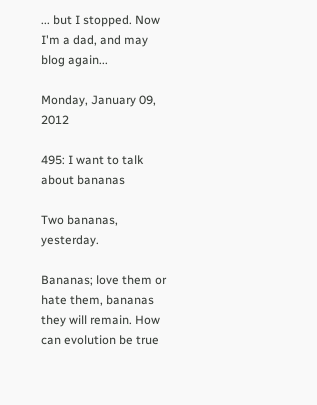... but I stopped. Now I'm a dad, and may blog again...

Monday, January 09, 2012

495: I want to talk about bananas

Two bananas, yesterday.

Bananas; love them or hate them, bananas they will remain. How can evolution be true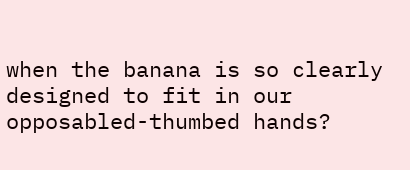when the banana is so clearly designed to fit in our opposabled-thumbed hands?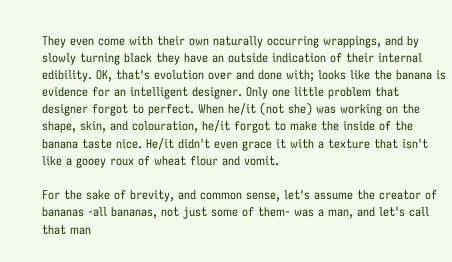They even come with their own naturally occurring wrappings, and by slowly turning black they have an outside indication of their internal edibility. OK, that's evolution over and done with; looks like the banana is evidence for an intelligent designer. Only one little problem that designer forgot to perfect. When he/it (not she) was working on the shape, skin, and colouration, he/it forgot to make the inside of the banana taste nice. He/it didn't even grace it with a texture that isn't like a gooey roux of wheat flour and vomit.

For the sake of brevity, and common sense, let's assume the creator of bananas -all bananas, not just some of them- was a man, and let's call that man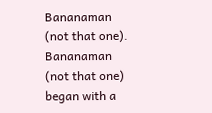Bananaman (not that one). Bananaman (not that one) began with a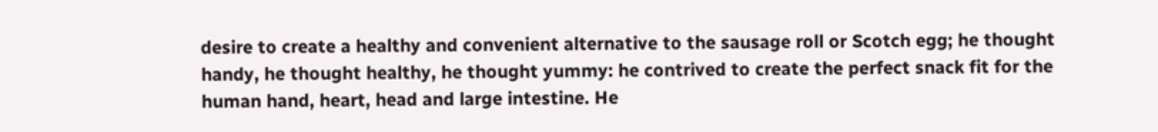desire to create a healthy and convenient alternative to the sausage roll or Scotch egg; he thought handy, he thought healthy, he thought yummy: he contrived to create the perfect snack fit for the human hand, heart, head and large intestine. He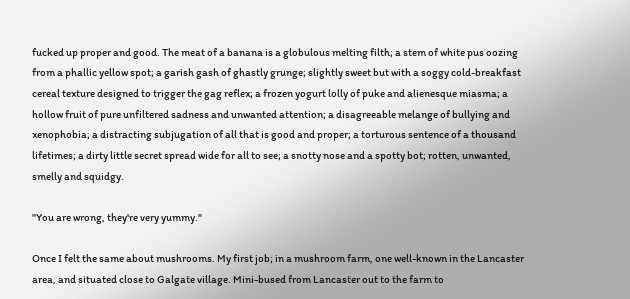fucked up proper and good. The meat of a banana is a globulous melting filth; a stem of white pus oozing from a phallic yellow spot; a garish gash of ghastly grunge; slightly sweet but with a soggy cold-breakfast cereal texture designed to trigger the gag reflex; a frozen yogurt lolly of puke and alienesque miasma; a hollow fruit of pure unfiltered sadness and unwanted attention; a disagreeable melange of bullying and xenophobia; a distracting subjugation of all that is good and proper; a torturous sentence of a thousand lifetimes; a dirty little secret spread wide for all to see; a snotty nose and a spotty bot; rotten, unwanted, smelly and squidgy.

"You are wrong, they're very yummy."

Once I felt the same about mushrooms. My first job; in a mushroom farm, one well-known in the Lancaster area, and situated close to Galgate village. Mini-bused from Lancaster out to the farm to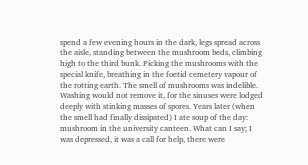spend a few evening hours in the dark, legs spread across the aisle, standing between the mushroom beds, climbing high to the third bunk. Picking the mushrooms with the special knife, breathing in the foetid cemetery vapour of the rotting earth. The smell of mushrooms was indelible. Washing would not remove it, for the sinuses were lodged deeply with stinking masses of spores. Years later (when the smell had finally dissipated) I ate soup of the day: mushroom in the university canteen. What can I say; I was depressed, it was a call for help, there were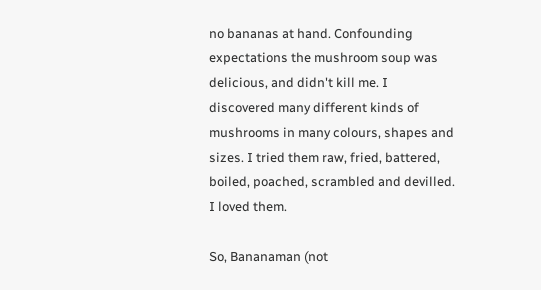no bananas at hand. Confounding expectations the mushroom soup was delicious, and didn't kill me. I discovered many different kinds of mushrooms in many colours, shapes and sizes. I tried them raw, fried, battered, boiled, poached, scrambled and devilled. I loved them.

So, Bananaman (not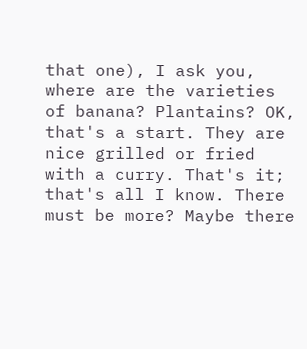that one), I ask you, where are the varieties of banana? Plantains? OK, that's a start. They are nice grilled or fried with a curry. That's it; that's all I know. There must be more? Maybe there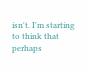isn't. I'm starting to think that perhaps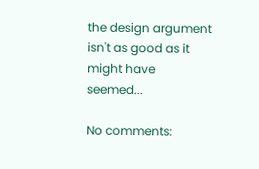the design argument isn't as good as it might have seemed...

No comments: